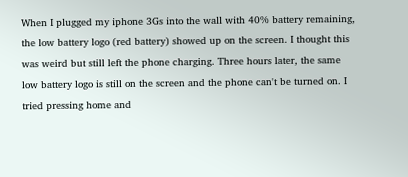When I plugged my iphone 3Gs into the wall with 40% battery remaining, the low battery logo (red battery) showed up on the screen. I thought this was weird but still left the phone charging. Three hours later, the same low battery logo is still on the screen and the phone can't be turned on. I tried pressing home and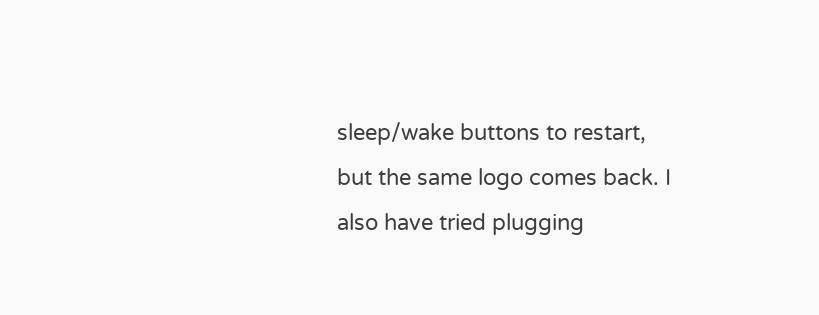sleep/wake buttons to restart, but the same logo comes back. I also have tried plugging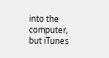into the computer, but iTunes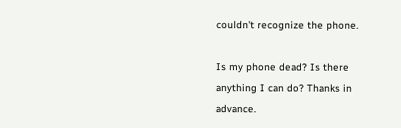couldn't recognize the phone.

Is my phone dead? Is there anything I can do? Thanks in advance.